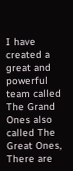I have created a great and powerful team called The Grand Ones also called The Great Ones, There are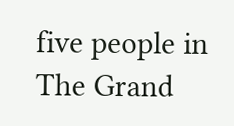five people in The Grand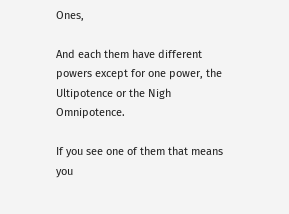Ones,

And each them have different powers except for one power, the Ultipotence or the Nigh Omnipotence.

If you see one of them that means you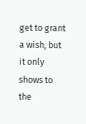get to grant a wish, but it only shows to the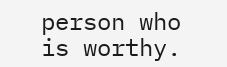person who is worthy.